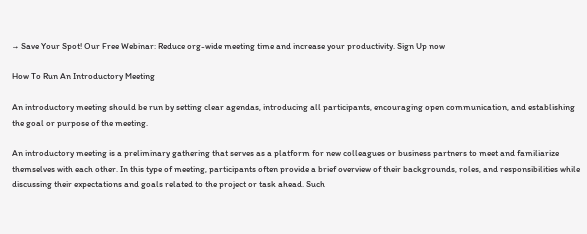→ Save Your Spot! Our Free Webinar: Reduce org-wide meeting time and increase your productivity. Sign Up now

How To Run An Introductory Meeting

An introductory meeting should be run by setting clear agendas, introducing all participants, encouraging open communication, and establishing the goal or purpose of the meeting.

An introductory meeting is a preliminary gathering that serves as a platform for new colleagues or business partners to meet and familiarize themselves with each other. In this type of meeting, participants often provide a brief overview of their backgrounds, roles, and responsibilities while discussing their expectations and goals related to the project or task ahead. Such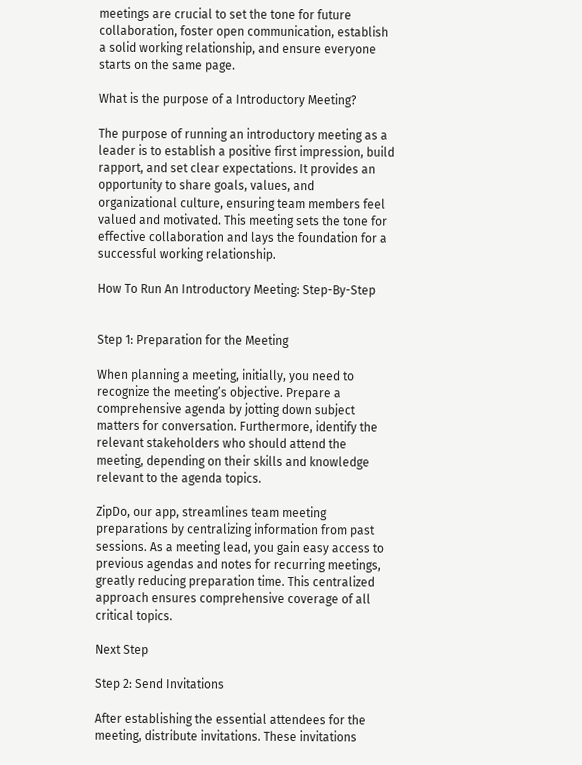meetings are crucial to set the tone for future collaboration, foster open communication, establish a solid working relationship, and ensure everyone starts on the same page.

What is the purpose of a Introductory Meeting?

The purpose of running an introductory meeting as a leader is to establish a positive first impression, build rapport, and set clear expectations. It provides an opportunity to share goals, values, and organizational culture, ensuring team members feel valued and motivated. This meeting sets the tone for effective collaboration and lays the foundation for a successful working relationship.

How To Run An Introductory Meeting: Step-By-Step


Step 1: Preparation for the Meeting

When planning a meeting, initially, you need to recognize the meeting’s objective. Prepare a comprehensive agenda by jotting down subject matters for conversation. Furthermore, identify the relevant stakeholders who should attend the meeting, depending on their skills and knowledge relevant to the agenda topics.

ZipDo, our app, streamlines team meeting preparations by centralizing information from past sessions. As a meeting lead, you gain easy access to previous agendas and notes for recurring meetings, greatly reducing preparation time. This centralized approach ensures comprehensive coverage of all critical topics.

Next Step

Step 2: Send Invitations

After establishing the essential attendees for the meeting, distribute invitations. These invitations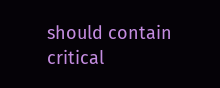should contain critical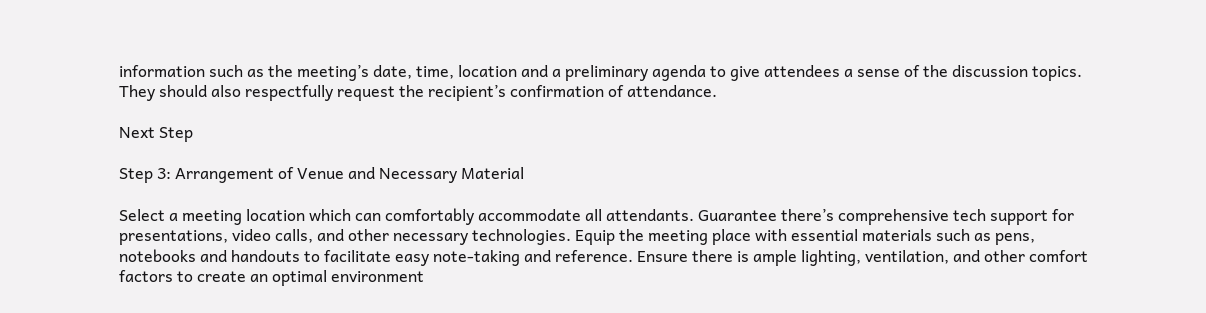information such as the meeting’s date, time, location and a preliminary agenda to give attendees a sense of the discussion topics. They should also respectfully request the recipient’s confirmation of attendance.

Next Step

Step 3: Arrangement of Venue and Necessary Material

Select a meeting location which can comfortably accommodate all attendants. Guarantee there’s comprehensive tech support for presentations, video calls, and other necessary technologies. Equip the meeting place with essential materials such as pens, notebooks and handouts to facilitate easy note-taking and reference. Ensure there is ample lighting, ventilation, and other comfort factors to create an optimal environment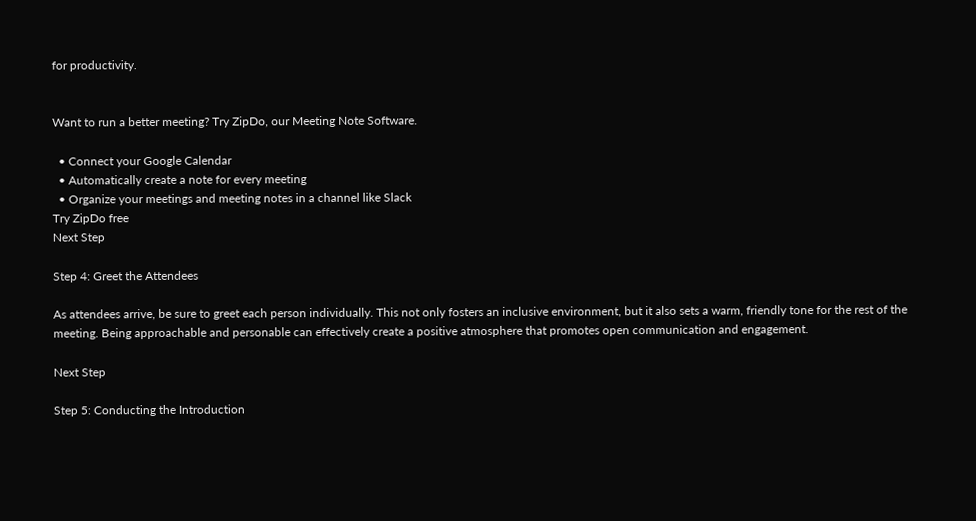for productivity.


Want to run a better meeting? Try ZipDo, our Meeting Note Software.

  • Connect your Google Calendar
  • Automatically create a note for every meeting
  • Organize your meetings and meeting notes in a channel like Slack
Try ZipDo free
Next Step

Step 4: Greet the Attendees

As attendees arrive, be sure to greet each person individually. This not only fosters an inclusive environment, but it also sets a warm, friendly tone for the rest of the meeting. Being approachable and personable can effectively create a positive atmosphere that promotes open communication and engagement.

Next Step

Step 5: Conducting the Introduction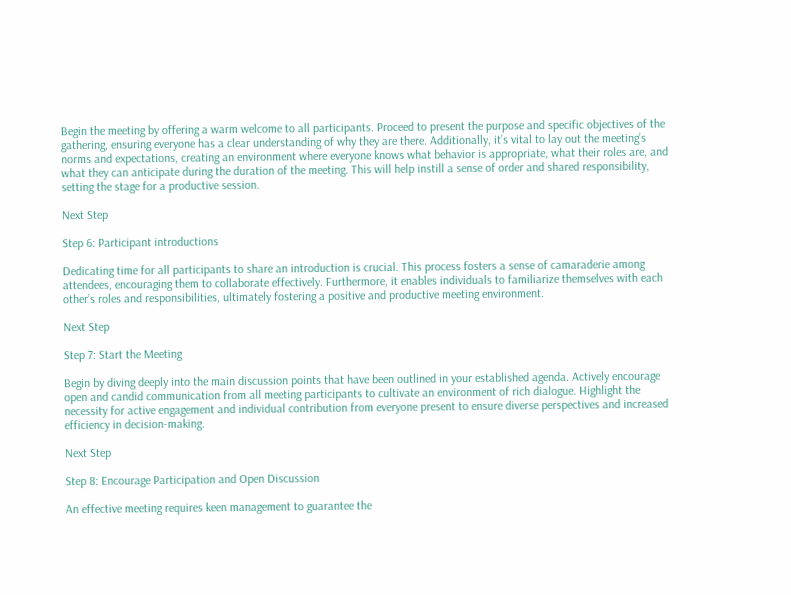Begin the meeting by offering a warm welcome to all participants. Proceed to present the purpose and specific objectives of the gathering, ensuring everyone has a clear understanding of why they are there. Additionally, it’s vital to lay out the meeting’s norms and expectations, creating an environment where everyone knows what behavior is appropriate, what their roles are, and what they can anticipate during the duration of the meeting. This will help instill a sense of order and shared responsibility, setting the stage for a productive session.

Next Step

Step 6: Participant introductions

Dedicating time for all participants to share an introduction is crucial. This process fosters a sense of camaraderie among attendees, encouraging them to collaborate effectively. Furthermore, it enables individuals to familiarize themselves with each other’s roles and responsibilities, ultimately fostering a positive and productive meeting environment.

Next Step

Step 7: Start the Meeting

Begin by diving deeply into the main discussion points that have been outlined in your established agenda. Actively encourage open and candid communication from all meeting participants to cultivate an environment of rich dialogue. Highlight the necessity for active engagement and individual contribution from everyone present to ensure diverse perspectives and increased efficiency in decision-making.

Next Step

Step 8: Encourage Participation and Open Discussion

An effective meeting requires keen management to guarantee the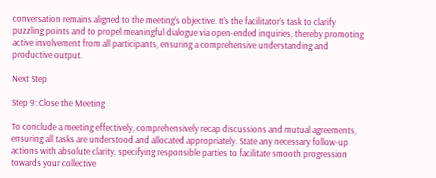conversation remains aligned to the meeting’s objective. It’s the facilitator’s task to clarify puzzling points and to propel meaningful dialogue via open-ended inquiries, thereby promoting active involvement from all participants, ensuring a comprehensive understanding and productive output.

Next Step

Step 9: Close the Meeting

To conclude a meeting effectively, comprehensively recap discussions and mutual agreements, ensuring all tasks are understood and allocated appropriately. State any necessary follow-up actions with absolute clarity, specifying responsible parties to facilitate smooth progression towards your collective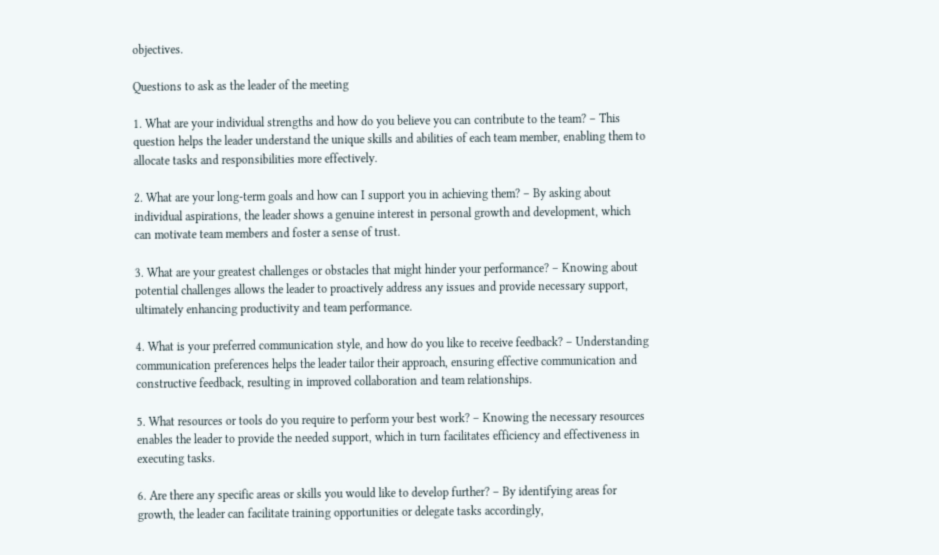objectives.

Questions to ask as the leader of the meeting

1. What are your individual strengths and how do you believe you can contribute to the team? – This question helps the leader understand the unique skills and abilities of each team member, enabling them to allocate tasks and responsibilities more effectively.

2. What are your long-term goals and how can I support you in achieving them? – By asking about individual aspirations, the leader shows a genuine interest in personal growth and development, which can motivate team members and foster a sense of trust.

3. What are your greatest challenges or obstacles that might hinder your performance? – Knowing about potential challenges allows the leader to proactively address any issues and provide necessary support, ultimately enhancing productivity and team performance.

4. What is your preferred communication style, and how do you like to receive feedback? – Understanding communication preferences helps the leader tailor their approach, ensuring effective communication and constructive feedback, resulting in improved collaboration and team relationships.

5. What resources or tools do you require to perform your best work? – Knowing the necessary resources enables the leader to provide the needed support, which in turn facilitates efficiency and effectiveness in executing tasks.

6. Are there any specific areas or skills you would like to develop further? – By identifying areas for growth, the leader can facilitate training opportunities or delegate tasks accordingly,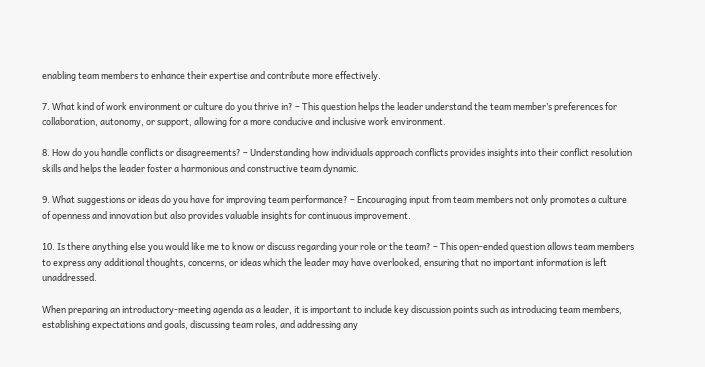enabling team members to enhance their expertise and contribute more effectively.

7. What kind of work environment or culture do you thrive in? – This question helps the leader understand the team member’s preferences for collaboration, autonomy, or support, allowing for a more conducive and inclusive work environment.

8. How do you handle conflicts or disagreements? – Understanding how individuals approach conflicts provides insights into their conflict resolution skills and helps the leader foster a harmonious and constructive team dynamic.

9. What suggestions or ideas do you have for improving team performance? – Encouraging input from team members not only promotes a culture of openness and innovation but also provides valuable insights for continuous improvement.

10. Is there anything else you would like me to know or discuss regarding your role or the team? – This open-ended question allows team members to express any additional thoughts, concerns, or ideas which the leader may have overlooked, ensuring that no important information is left unaddressed.

When preparing an introductory-meeting agenda as a leader, it is important to include key discussion points such as introducing team members, establishing expectations and goals, discussing team roles, and addressing any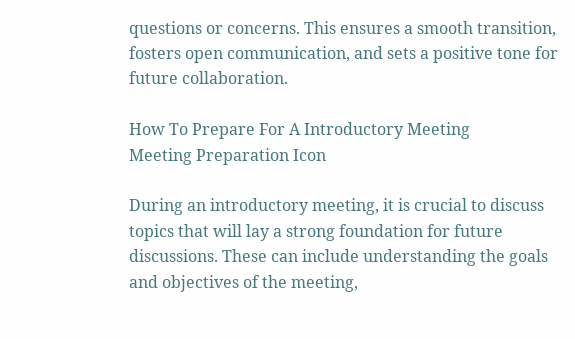questions or concerns. This ensures a smooth transition, fosters open communication, and sets a positive tone for future collaboration.

How To Prepare For A Introductory Meeting
Meeting Preparation Icon

During an introductory meeting, it is crucial to discuss topics that will lay a strong foundation for future discussions. These can include understanding the goals and objectives of the meeting,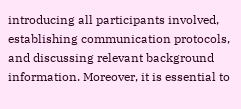introducing all participants involved, establishing communication protocols, and discussing relevant background information. Moreover, it is essential to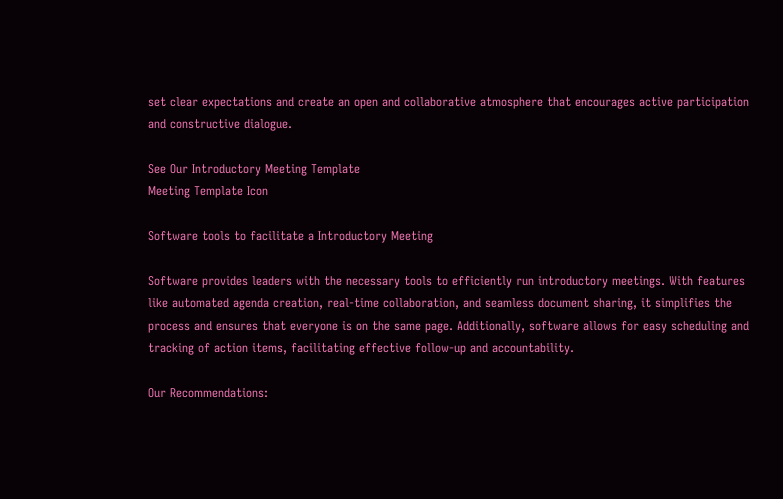set clear expectations and create an open and collaborative atmosphere that encourages active participation and constructive dialogue.

See Our Introductory Meeting Template
Meeting Template Icon

Software tools to facilitate a Introductory Meeting

Software provides leaders with the necessary tools to efficiently run introductory meetings. With features like automated agenda creation, real-time collaboration, and seamless document sharing, it simplifies the process and ensures that everyone is on the same page. Additionally, software allows for easy scheduling and tracking of action items, facilitating effective follow-up and accountability.

Our Recommendations: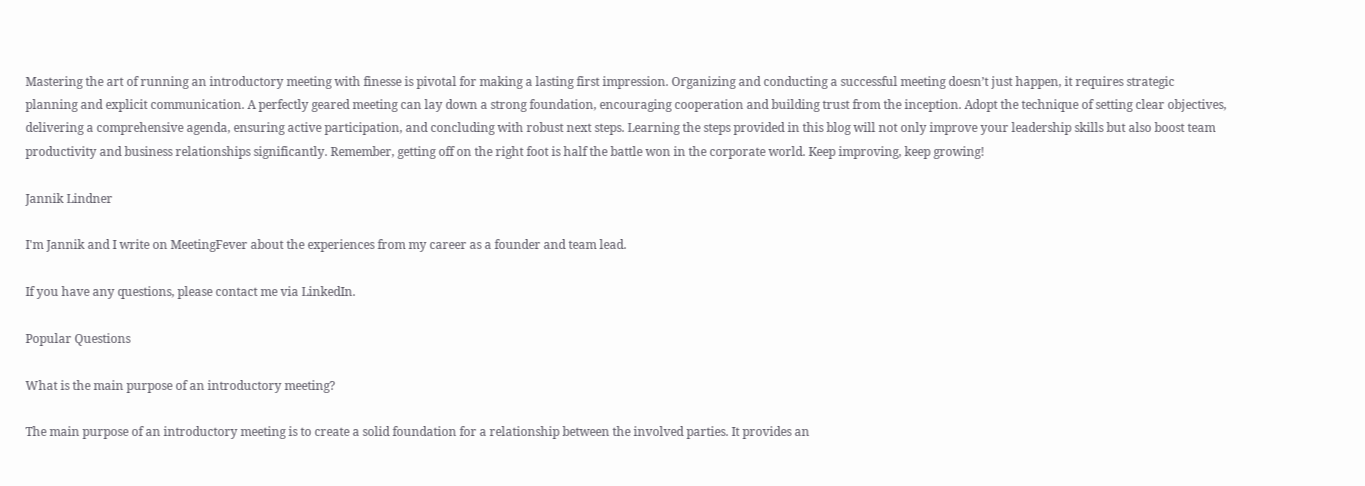Mastering the art of running an introductory meeting with finesse is pivotal for making a lasting first impression. Organizing and conducting a successful meeting doesn’t just happen, it requires strategic planning and explicit communication. A perfectly geared meeting can lay down a strong foundation, encouraging cooperation and building trust from the inception. Adopt the technique of setting clear objectives, delivering a comprehensive agenda, ensuring active participation, and concluding with robust next steps. Learning the steps provided in this blog will not only improve your leadership skills but also boost team productivity and business relationships significantly. Remember, getting off on the right foot is half the battle won in the corporate world. Keep improving, keep growing!

Jannik Lindner

I'm Jannik and I write on MeetingFever about the experiences from my career as a founder and team lead.

If you have any questions, please contact me via LinkedIn.

Popular Questions

What is the main purpose of an introductory meeting?

The main purpose of an introductory meeting is to create a solid foundation for a relationship between the involved parties. It provides an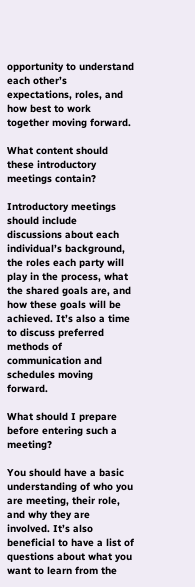opportunity to understand each other’s expectations, roles, and how best to work together moving forward.

What content should these introductory meetings contain?

Introductory meetings should include discussions about each individual’s background, the roles each party will play in the process, what the shared goals are, and how these goals will be achieved. It’s also a time to discuss preferred methods of communication and schedules moving forward.

What should I prepare before entering such a meeting?

You should have a basic understanding of who you are meeting, their role, and why they are involved. It’s also beneficial to have a list of questions about what you want to learn from the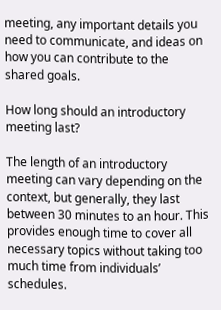meeting, any important details you need to communicate, and ideas on how you can contribute to the shared goals.

How long should an introductory meeting last?

The length of an introductory meeting can vary depending on the context, but generally, they last between 30 minutes to an hour. This provides enough time to cover all necessary topics without taking too much time from individuals’ schedules.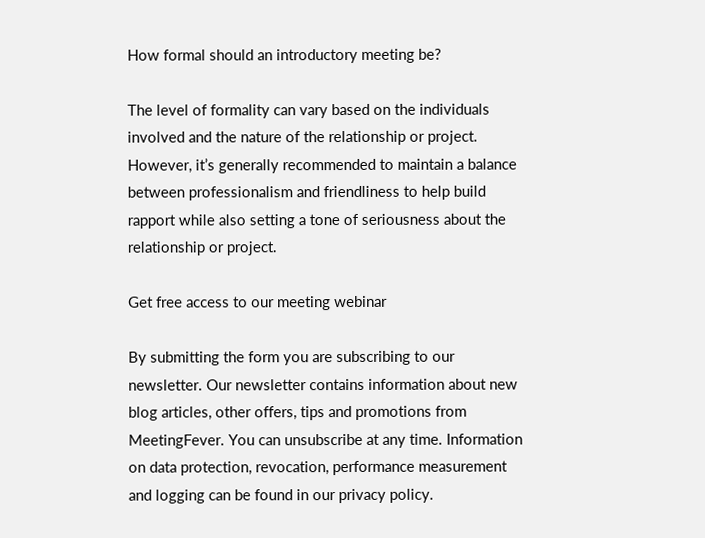How formal should an introductory meeting be?

The level of formality can vary based on the individuals involved and the nature of the relationship or project. However, it’s generally recommended to maintain a balance between professionalism and friendliness to help build rapport while also setting a tone of seriousness about the relationship or project.

Get free access to our meeting webinar

By submitting the form you are subscribing to our newsletter. Our newsletter contains information about new blog articles, other offers, tips and promotions from MeetingFever. You can unsubscribe at any time. Information on data protection, revocation, performance measurement and logging can be found in our privacy policy.